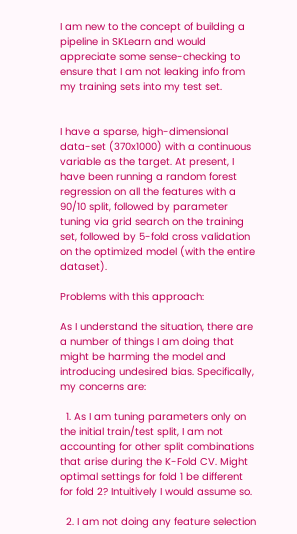I am new to the concept of building a pipeline in SKLearn and would appreciate some sense-checking to ensure that I am not leaking info from my training sets into my test set.


I have a sparse, high-dimensional data-set (370x1000) with a continuous variable as the target. At present, I have been running a random forest regression on all the features with a 90/10 split, followed by parameter tuning via grid search on the training set, followed by 5-fold cross validation on the optimized model (with the entire dataset).

Problems with this approach:

As I understand the situation, there are a number of things I am doing that might be harming the model and introducing undesired bias. Specifically, my concerns are:

  1. As I am tuning parameters only on the initial train/test split, I am not accounting for other split combinations that arise during the K-Fold CV. Might optimal settings for fold 1 be different for fold 2? Intuitively I would assume so.

  2. I am not doing any feature selection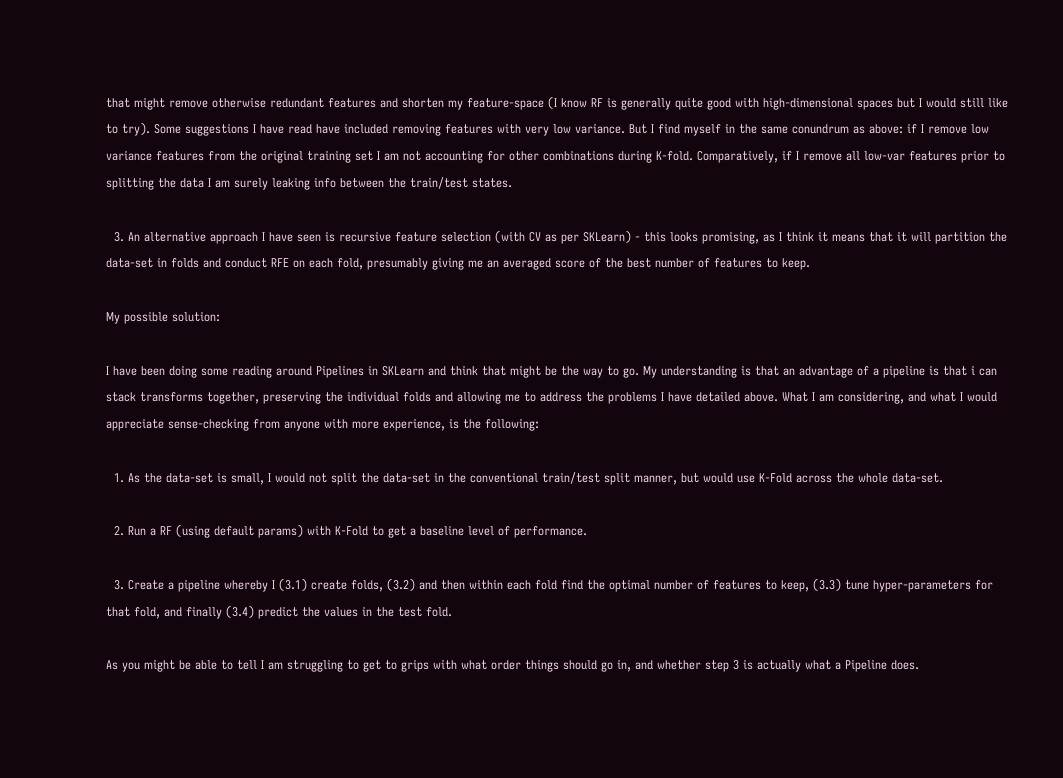that might remove otherwise redundant features and shorten my feature-space (I know RF is generally quite good with high-dimensional spaces but I would still like to try). Some suggestions I have read have included removing features with very low variance. But I find myself in the same conundrum as above: if I remove low variance features from the original training set I am not accounting for other combinations during K-fold. Comparatively, if I remove all low-var features prior to splitting the data I am surely leaking info between the train/test states.

  3. An alternative approach I have seen is recursive feature selection (with CV as per SKLearn) - this looks promising, as I think it means that it will partition the data-set in folds and conduct RFE on each fold, presumably giving me an averaged score of the best number of features to keep.

My possible solution:

I have been doing some reading around Pipelines in SKLearn and think that might be the way to go. My understanding is that an advantage of a pipeline is that i can stack transforms together, preserving the individual folds and allowing me to address the problems I have detailed above. What I am considering, and what I would appreciate sense-checking from anyone with more experience, is the following:

  1. As the data-set is small, I would not split the data-set in the conventional train/test split manner, but would use K-Fold across the whole data-set.

  2. Run a RF (using default params) with K-Fold to get a baseline level of performance.

  3. Create a pipeline whereby I (3.1) create folds, (3.2) and then within each fold find the optimal number of features to keep, (3.3) tune hyper-parameters for that fold, and finally (3.4) predict the values in the test fold.

As you might be able to tell I am struggling to get to grips with what order things should go in, and whether step 3 is actually what a Pipeline does.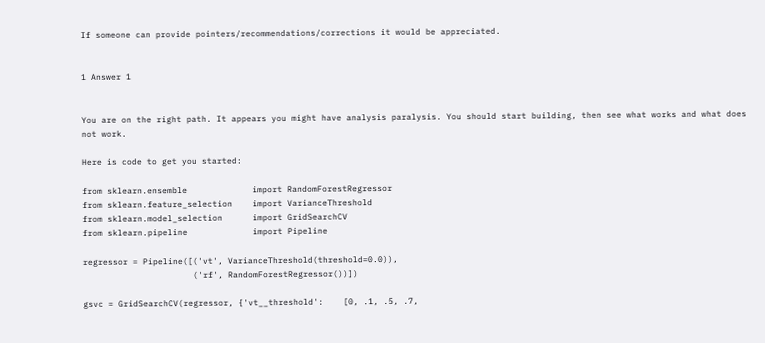If someone can provide pointers/recommendations/corrections it would be appreciated.


1 Answer 1


You are on the right path. It appears you might have analysis paralysis. You should start building, then see what works and what does not work.

Here is code to get you started:

from sklearn.ensemble             import RandomForestRegressor
from sklearn.feature_selection    import VarianceThreshold
from sklearn.model_selection      import GridSearchCV
from sklearn.pipeline             import Pipeline

regressor = Pipeline([('vt', VarianceThreshold(threshold=0.0)),
                      ('rf', RandomForestRegressor())])

gsvc = GridSearchCV(regressor, {'vt__threshold':    [0, .1, .5, .7,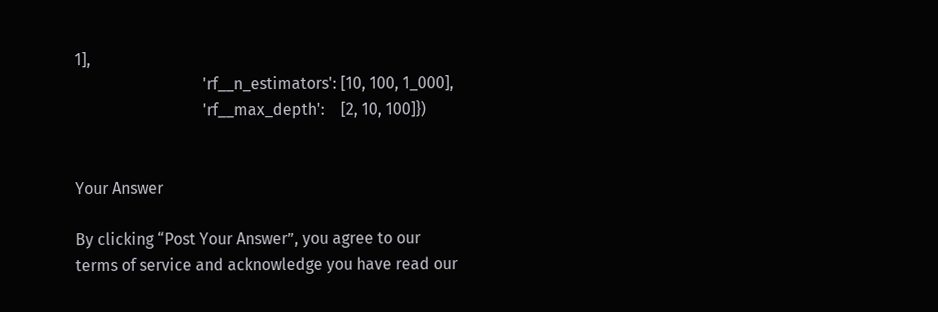1],
                                'rf__n_estimators': [10, 100, 1_000],
                                'rf__max_depth':    [2, 10, 100]})


Your Answer

By clicking “Post Your Answer”, you agree to our terms of service and acknowledge you have read our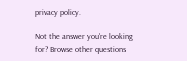privacy policy.

Not the answer you're looking for? Browse other questions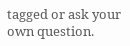tagged or ask your own question.